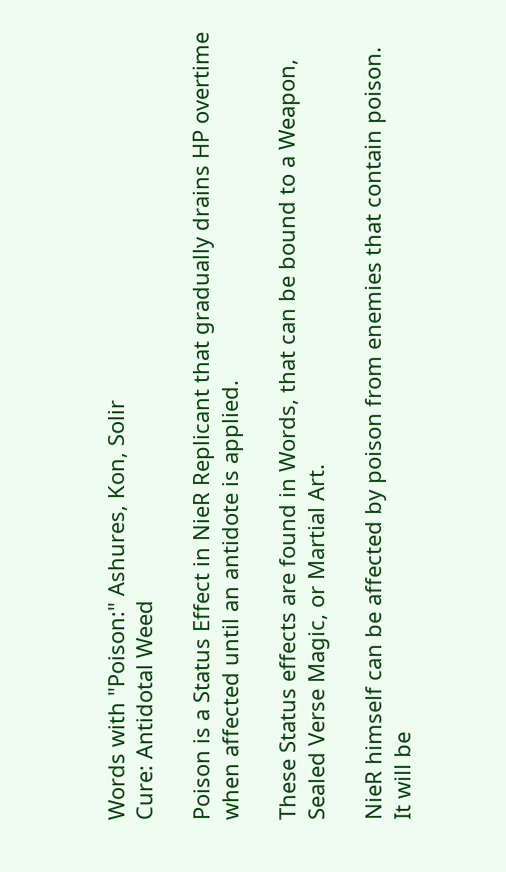Words with "Poison:" Ashures, Kon, Solir
Cure: Antidotal Weed

Poison is a Status Effect in NieR Replicant that gradually drains HP overtime when affected until an antidote is applied.

These Status effects are found in Words, that can be bound to a Weapon, Sealed Verse Magic, or Martial Art.

NieR himself can be affected by poison from enemies that contain poison.
It will be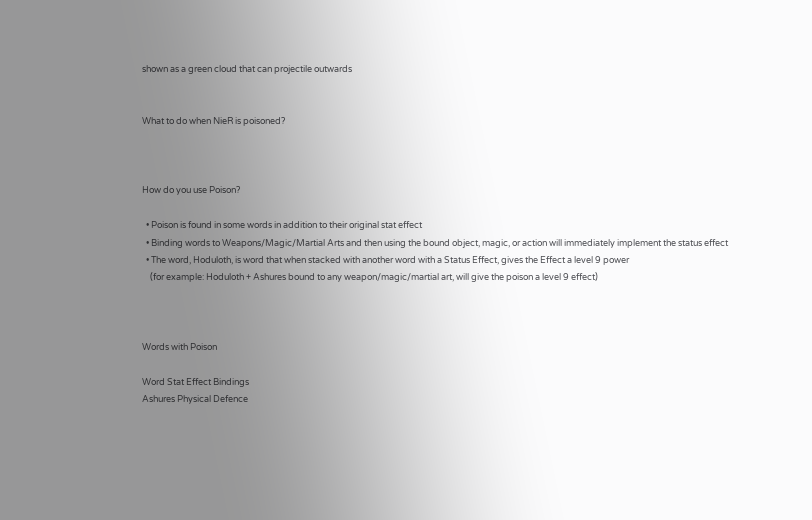shown as a green cloud that can projectile outwards


What to do when NieR is poisoned?



How do you use Poison?

  • Poison is found in some words in addition to their original stat effect
  • Binding words to Weapons/Magic/Martial Arts and then using the bound object, magic, or action will immediately implement the status effect
  • The word, Hoduloth, is word that when stacked with another word with a Status Effect, gives the Effect a level 9 power
    (for example: Hoduloth + Ashures bound to any weapon/magic/martial art, will give the poison a level 9 effect)



Words with Poison

Word Stat Effect Bindings
Ashures Physical Defence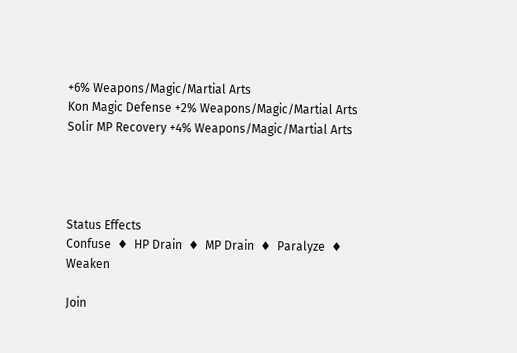+6% Weapons/Magic/Martial Arts
Kon Magic Defense +2% Weapons/Magic/Martial Arts
Solir MP Recovery +4% Weapons/Magic/Martial Arts




Status Effects
Confuse  ♦  HP Drain  ♦  MP Drain  ♦  Paralyze  ♦  Weaken

Join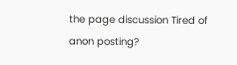the page discussion Tired of anon posting?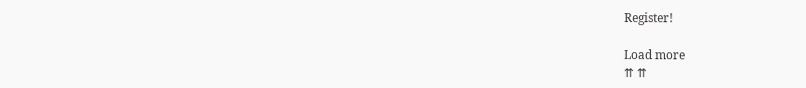Register!

Load more
⇈ ⇈